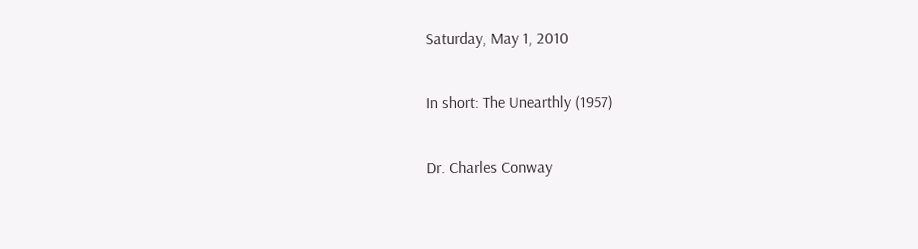Saturday, May 1, 2010

In short: The Unearthly (1957)

Dr. Charles Conway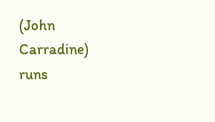(John Carradine) runs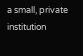a small, private institution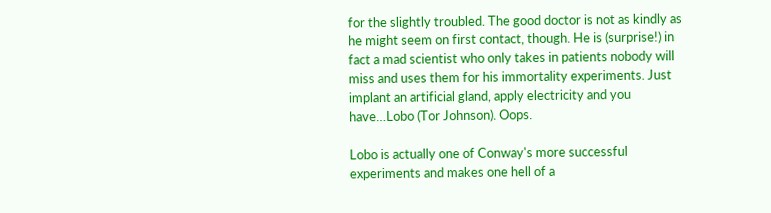for the slightly troubled. The good doctor is not as kindly as he might seem on first contact, though. He is (surprise!) in fact a mad scientist who only takes in patients nobody will miss and uses them for his immortality experiments. Just implant an artificial gland, apply electricity and you have…Lobo (Tor Johnson). Oops.

Lobo is actually one of Conway's more successful experiments and makes one hell of a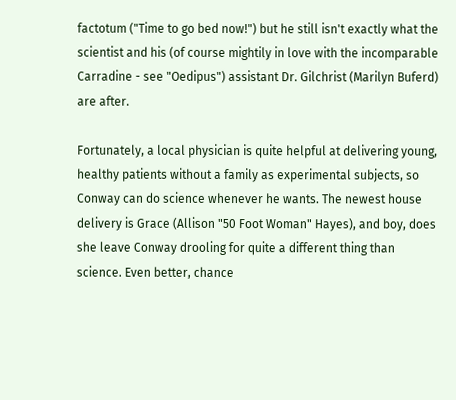factotum ("Time to go bed now!") but he still isn't exactly what the scientist and his (of course mightily in love with the incomparable Carradine - see "Oedipus") assistant Dr. Gilchrist (Marilyn Buferd) are after.

Fortunately, a local physician is quite helpful at delivering young, healthy patients without a family as experimental subjects, so Conway can do science whenever he wants. The newest house delivery is Grace (Allison "50 Foot Woman" Hayes), and boy, does she leave Conway drooling for quite a different thing than science. Even better, chance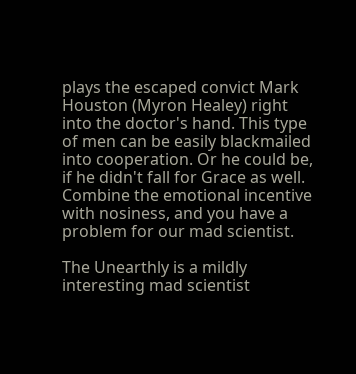plays the escaped convict Mark Houston (Myron Healey) right into the doctor's hand. This type of men can be easily blackmailed into cooperation. Or he could be, if he didn't fall for Grace as well. Combine the emotional incentive with nosiness, and you have a problem for our mad scientist.

The Unearthly is a mildly interesting mad scientist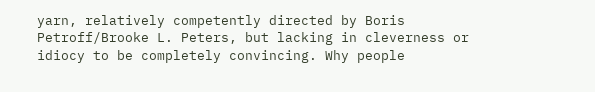yarn, relatively competently directed by Boris Petroff/Brooke L. Peters, but lacking in cleverness or idiocy to be completely convincing. Why people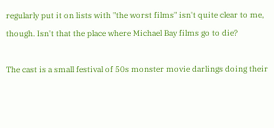regularly put it on lists with "the worst films" isn't quite clear to me, though. Isn't that the place where Michael Bay films go to die?

The cast is a small festival of 50s monster movie darlings doing their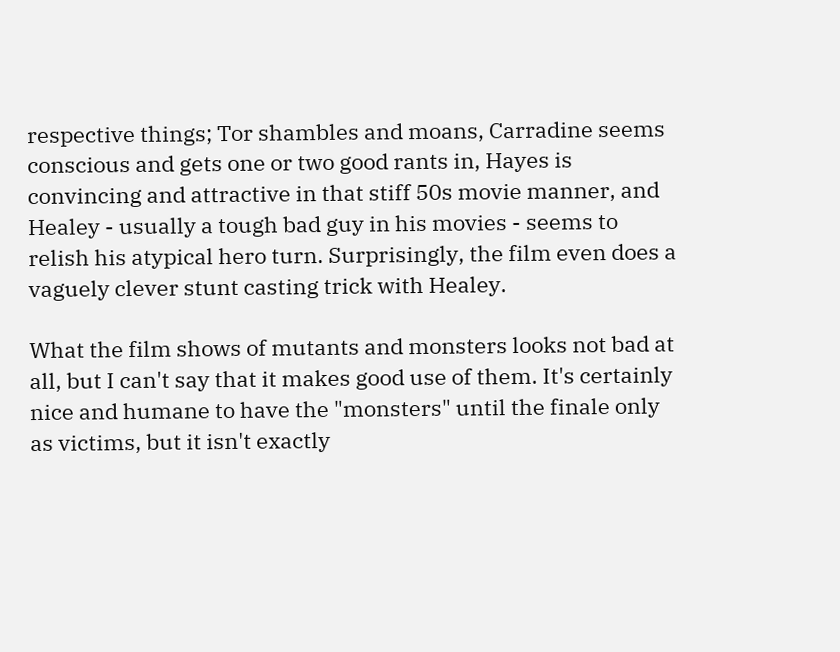respective things; Tor shambles and moans, Carradine seems conscious and gets one or two good rants in, Hayes is convincing and attractive in that stiff 50s movie manner, and Healey - usually a tough bad guy in his movies - seems to relish his atypical hero turn. Surprisingly, the film even does a vaguely clever stunt casting trick with Healey.

What the film shows of mutants and monsters looks not bad at all, but I can't say that it makes good use of them. It's certainly nice and humane to have the "monsters" until the finale only as victims, but it isn't exactly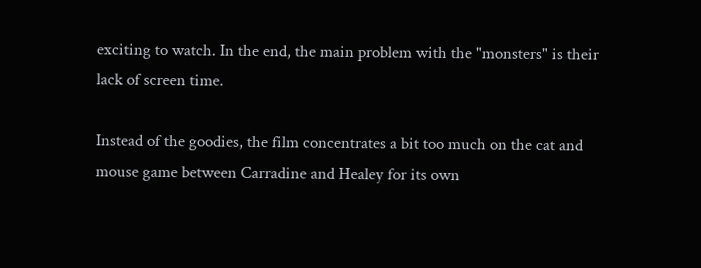exciting to watch. In the end, the main problem with the "monsters" is their lack of screen time.

Instead of the goodies, the film concentrates a bit too much on the cat and mouse game between Carradine and Healey for its own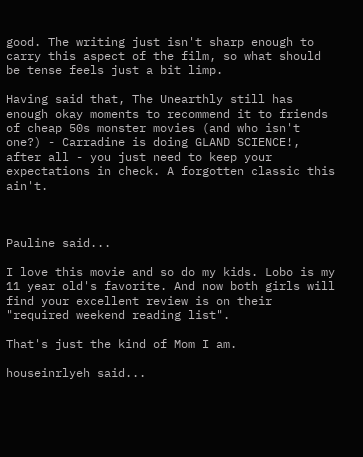good. The writing just isn't sharp enough to carry this aspect of the film, so what should be tense feels just a bit limp.

Having said that, The Unearthly still has enough okay moments to recommend it to friends of cheap 50s monster movies (and who isn't one?) - Carradine is doing GLAND SCIENCE!, after all - you just need to keep your expectations in check. A forgotten classic this ain't.



Pauline said...

I love this movie and so do my kids. Lobo is my 11 year old's favorite. And now both girls will find your excellent review is on their "required weekend reading list".

That's just the kind of Mom I am.

houseinrlyeh said...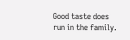Good taste does run in the family.